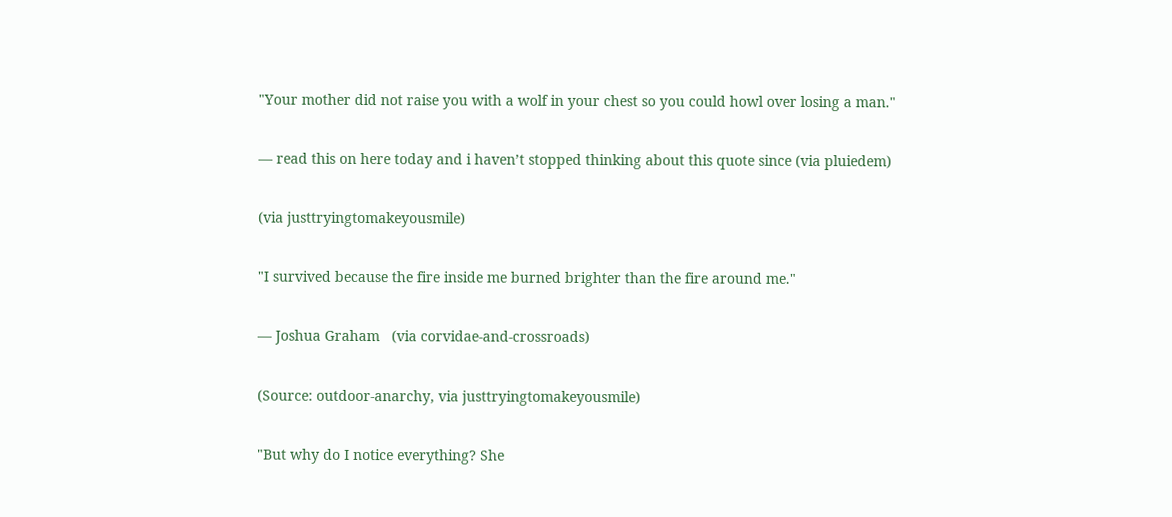"Your mother did not raise you with a wolf in your chest so you could howl over losing a man."

— read this on here today and i haven’t stopped thinking about this quote since (via pluiedem)

(via justtryingtomakeyousmile)

"I survived because the fire inside me burned brighter than the fire around me."

— Joshua Graham   (via corvidae-and-crossroads)

(Source: outdoor-anarchy, via justtryingtomakeyousmile)

"But why do I notice everything? She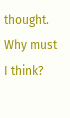thought. Why must I think?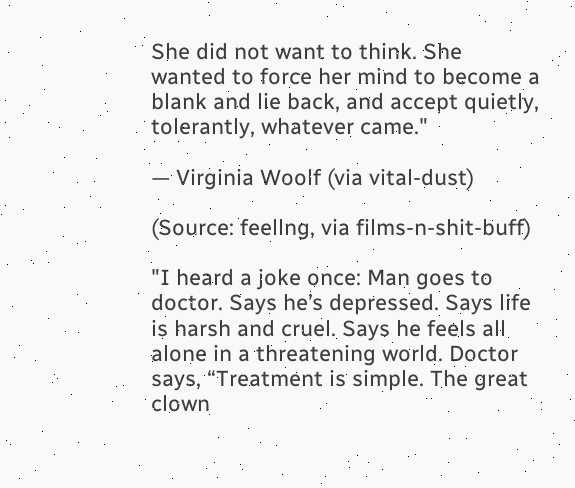She did not want to think. She wanted to force her mind to become a blank and lie back, and accept quietly, tolerantly, whatever came."

— Virginia Woolf (via vital-dust)

(Source: feellng, via films-n-shit-buff)

"I heard a joke once: Man goes to doctor. Says he’s depressed. Says life is harsh and cruel. Says he feels all alone in a threatening world. Doctor says, “Treatment is simple. The great clown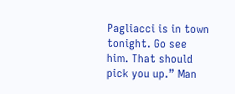Pagliacci is in town tonight. Go see him. That should pick you up.” Man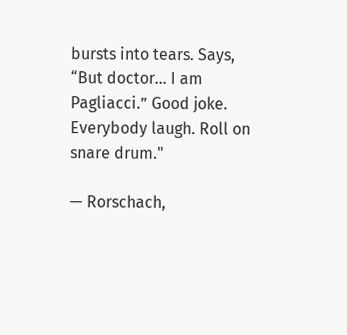bursts into tears. Says, “But doctor… I am Pagliacci.” Good joke. Everybody laugh. Roll on snare drum."

— Rorschach,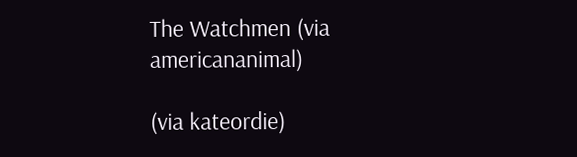The Watchmen (via americananimal)

(via kateordie)